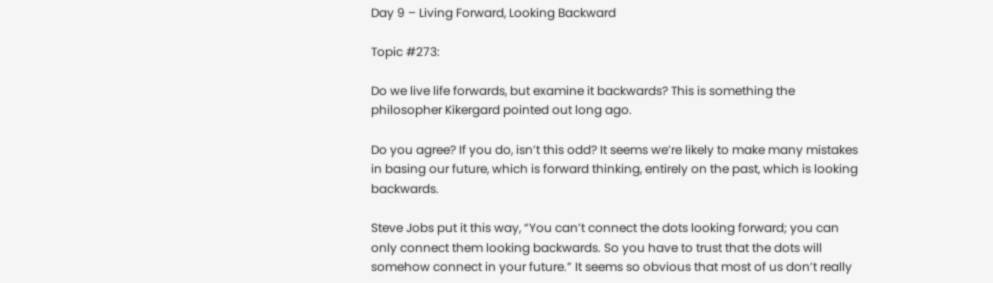Day 9 – Living Forward, Looking Backward

Topic #273:

Do we live life forwards, but examine it backwards? This is something the philosopher Kikergard pointed out long ago.

Do you agree? If you do, isn’t this odd? It seems we’re likely to make many mistakes in basing our future, which is forward thinking, entirely on the past, which is looking backwards.

Steve Jobs put it this way, “You can’t connect the dots looking forward; you can only connect them looking backwards. So you have to trust that the dots will somehow connect in your future.” It seems so obvious that most of us don’t really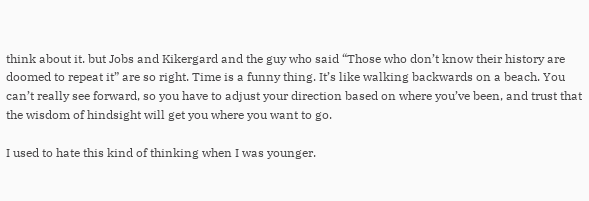think about it. but Jobs and Kikergard and the guy who said “Those who don’t know their history are doomed to repeat it” are so right. Time is a funny thing. It’s like walking backwards on a beach. You can’t really see forward, so you have to adjust your direction based on where you’ve been, and trust that the wisdom of hindsight will get you where you want to go.

I used to hate this kind of thinking when I was younger.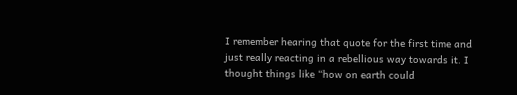I remember hearing that quote for the first time and just really reacting in a rebellious way towards it. I thought things like “how on earth could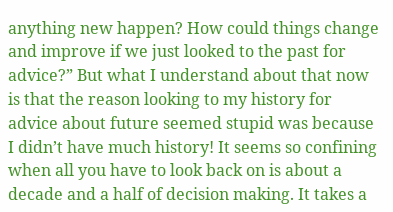anything new happen? How could things change and improve if we just looked to the past for advice?” But what I understand about that now is that the reason looking to my history for advice about future seemed stupid was because I didn’t have much history! It seems so confining when all you have to look back on is about a decade and a half of decision making. It takes a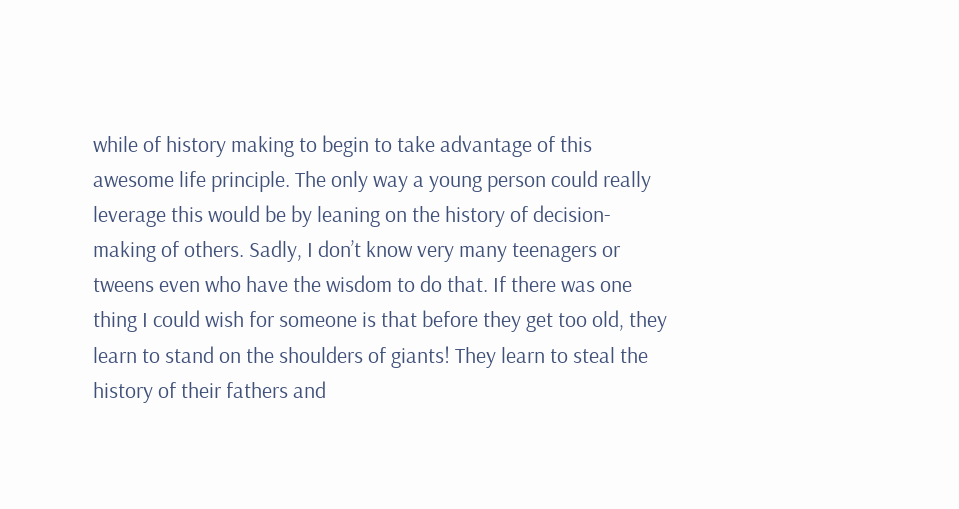while of history making to begin to take advantage of this awesome life principle. The only way a young person could really leverage this would be by leaning on the history of decision-making of others. Sadly, I don’t know very many teenagers or tweens even who have the wisdom to do that. If there was one thing I could wish for someone is that before they get too old, they learn to stand on the shoulders of giants! They learn to steal the history of their fathers and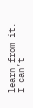learn from it. I can’t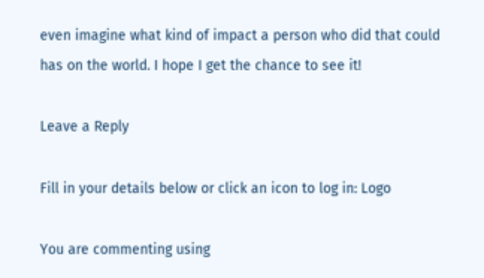even imagine what kind of impact a person who did that could has on the world. I hope I get the chance to see it!

Leave a Reply

Fill in your details below or click an icon to log in: Logo

You are commenting using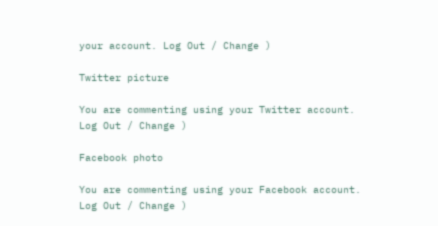your account. Log Out / Change )

Twitter picture

You are commenting using your Twitter account. Log Out / Change )

Facebook photo

You are commenting using your Facebook account. Log Out / Change )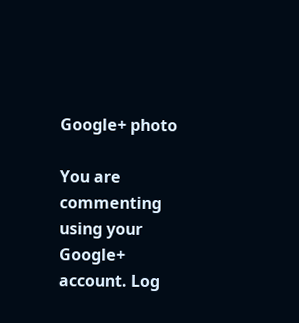Google+ photo

You are commenting using your Google+ account. Log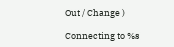Out / Change )

Connecting to %s